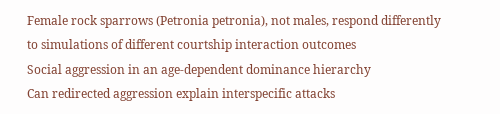Female rock sparrows (Petronia petronia), not males, respond differently to simulations of different courtship interaction outcomes
Social aggression in an age-dependent dominance hierarchy
Can redirected aggression explain interspecific attacks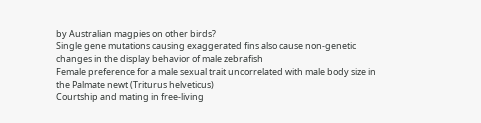by Australian magpies on other birds?
Single gene mutations causing exaggerated fins also cause non-genetic changes in the display behavior of male zebrafish
Female preference for a male sexual trait uncorrelated with male body size in the Palmate newt (Triturus helveticus)
Courtship and mating in free-living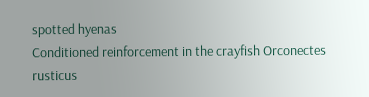spotted hyenas
Conditioned reinforcement in the crayfish Orconectes rusticus